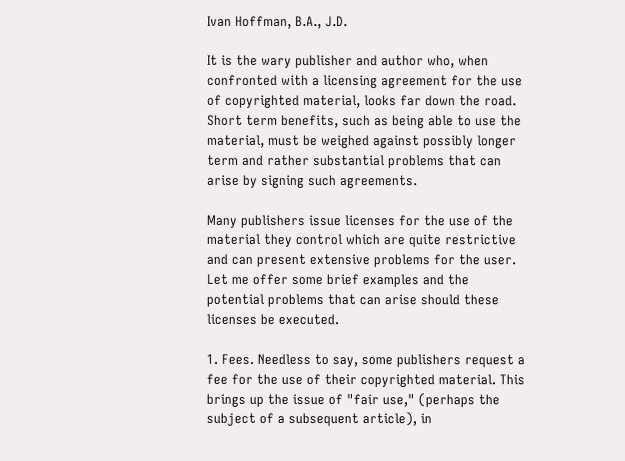Ivan Hoffman, B.A., J.D.

It is the wary publisher and author who, when confronted with a licensing agreement for the use of copyrighted material, looks far down the road.  Short term benefits, such as being able to use the material, must be weighed against possibly longer term and rather substantial problems that can arise by signing such agreements.

Many publishers issue licenses for the use of the material they control which are quite restrictive and can present extensive problems for the user. Let me offer some brief examples and the potential problems that can arise should these licenses be executed.

1. Fees. Needless to say, some publishers request a fee for the use of their copyrighted material. This brings up the issue of "fair use," (perhaps the subject of a subsequent article), in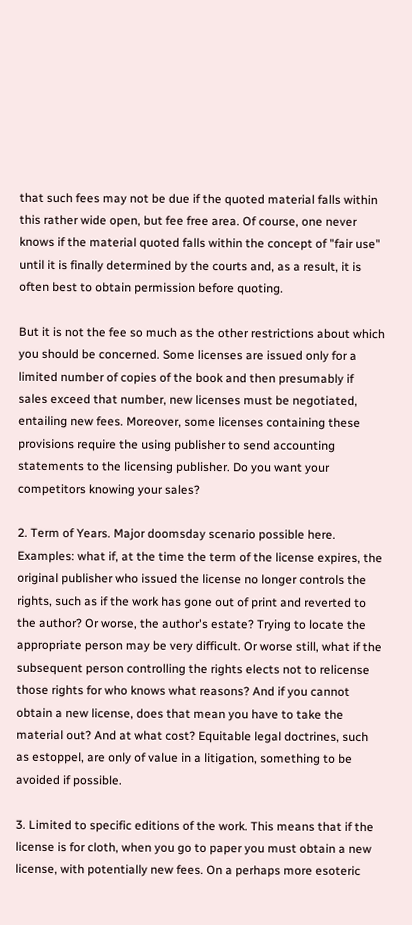that such fees may not be due if the quoted material falls within this rather wide open, but fee free area. Of course, one never knows if the material quoted falls within the concept of "fair use" until it is finally determined by the courts and, as a result, it is often best to obtain permission before quoting.

But it is not the fee so much as the other restrictions about which you should be concerned. Some licenses are issued only for a limited number of copies of the book and then presumably if sales exceed that number, new licenses must be negotiated, entailing new fees. Moreover, some licenses containing these provisions require the using publisher to send accounting statements to the licensing publisher. Do you want your competitors knowing your sales?

2. Term of Years. Major doomsday scenario possible here. Examples: what if, at the time the term of the license expires, the original publisher who issued the license no longer controls the rights, such as if the work has gone out of print and reverted to the author? Or worse, the author's estate? Trying to locate the appropriate person may be very difficult. Or worse still, what if the subsequent person controlling the rights elects not to relicense those rights for who knows what reasons? And if you cannot obtain a new license, does that mean you have to take the material out? And at what cost? Equitable legal doctrines, such as estoppel, are only of value in a litigation, something to be avoided if possible.

3. Limited to specific editions of the work. This means that if the license is for cloth, when you go to paper you must obtain a new license, with potentially new fees. On a perhaps more esoteric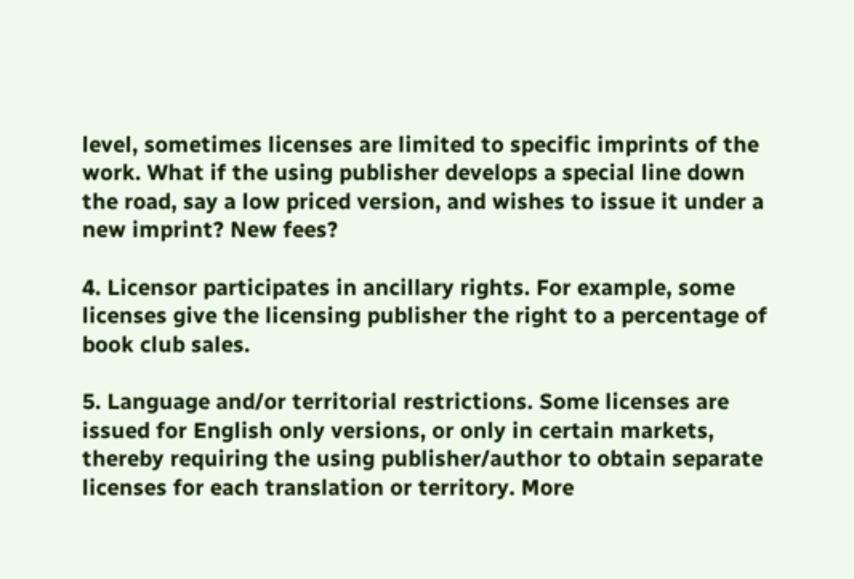level, sometimes licenses are limited to specific imprints of the work. What if the using publisher develops a special line down the road, say a low priced version, and wishes to issue it under a new imprint? New fees?

4. Licensor participates in ancillary rights. For example, some licenses give the licensing publisher the right to a percentage of book club sales.

5. Language and/or territorial restrictions. Some licenses are issued for English only versions, or only in certain markets, thereby requiring the using publisher/author to obtain separate licenses for each translation or territory. More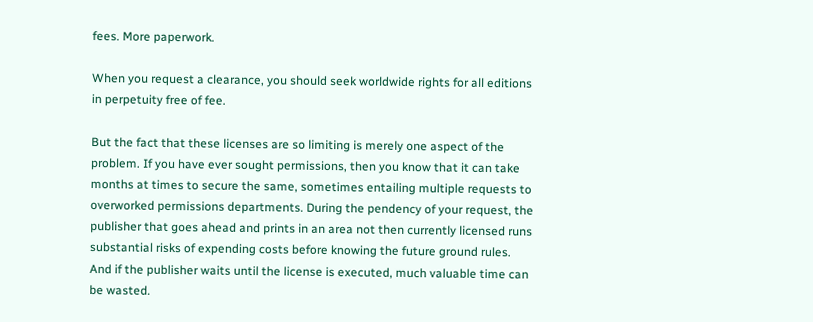fees. More paperwork.

When you request a clearance, you should seek worldwide rights for all editions in perpetuity free of fee.

But the fact that these licenses are so limiting is merely one aspect of the problem. If you have ever sought permissions, then you know that it can take months at times to secure the same, sometimes entailing multiple requests to overworked permissions departments. During the pendency of your request, the publisher that goes ahead and prints in an area not then currently licensed runs substantial risks of expending costs before knowing the future ground rules. And if the publisher waits until the license is executed, much valuable time can be wasted.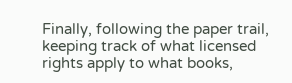Finally, following the paper trail, keeping track of what licensed rights apply to what books,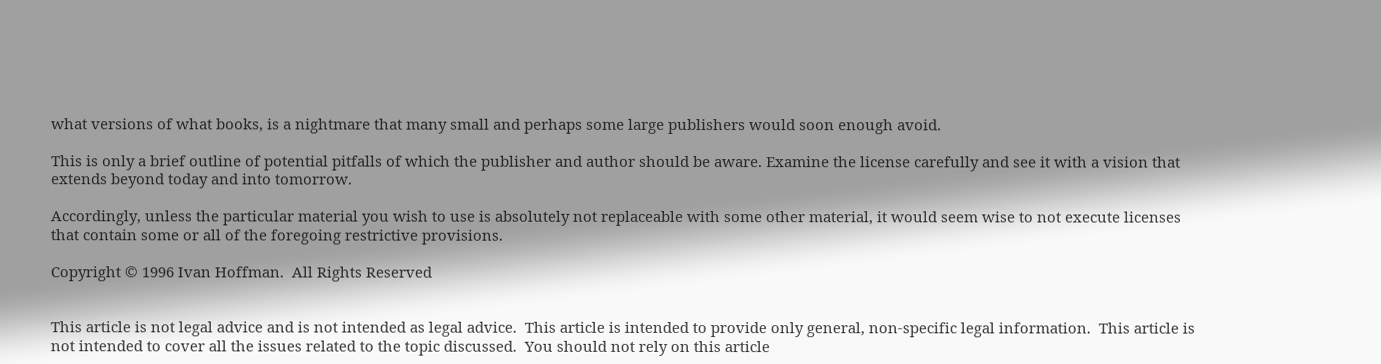what versions of what books, is a nightmare that many small and perhaps some large publishers would soon enough avoid.

This is only a brief outline of potential pitfalls of which the publisher and author should be aware. Examine the license carefully and see it with a vision that extends beyond today and into tomorrow.

Accordingly, unless the particular material you wish to use is absolutely not replaceable with some other material, it would seem wise to not execute licenses that contain some or all of the foregoing restrictive provisions.

Copyright © 1996 Ivan Hoffman.  All Rights Reserved


This article is not legal advice and is not intended as legal advice.  This article is intended to provide only general, non-specific legal information.  This article is not intended to cover all the issues related to the topic discussed.  You should not rely on this article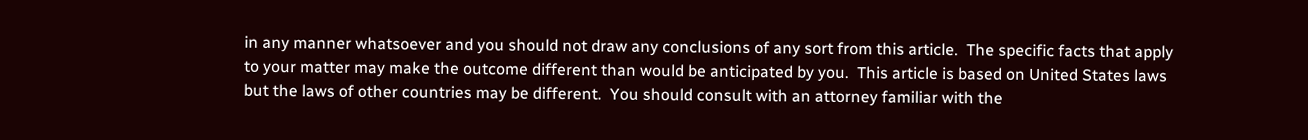in any manner whatsoever and you should not draw any conclusions of any sort from this article.  The specific facts that apply to your matter may make the outcome different than would be anticipated by you.  This article is based on United States laws but the laws of other countries may be different.  You should consult with an attorney familiar with the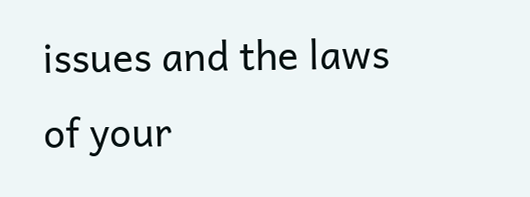issues and the laws of your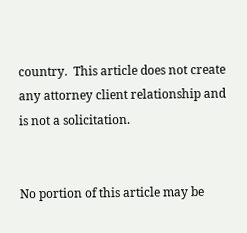country.  This article does not create any attorney client relationship and is not a solicitation.


No portion of this article may be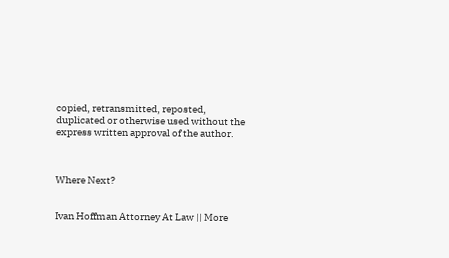copied, retransmitted, reposted, duplicated or otherwise used without the express written approval of the author.



Where Next?


Ivan Hoffman Attorney At Law || More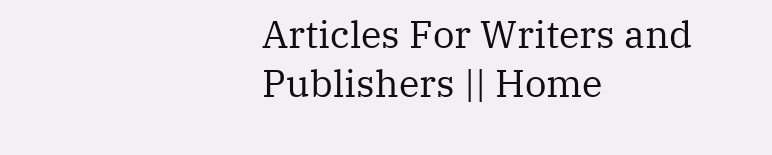Articles For Writers and Publishers || Home